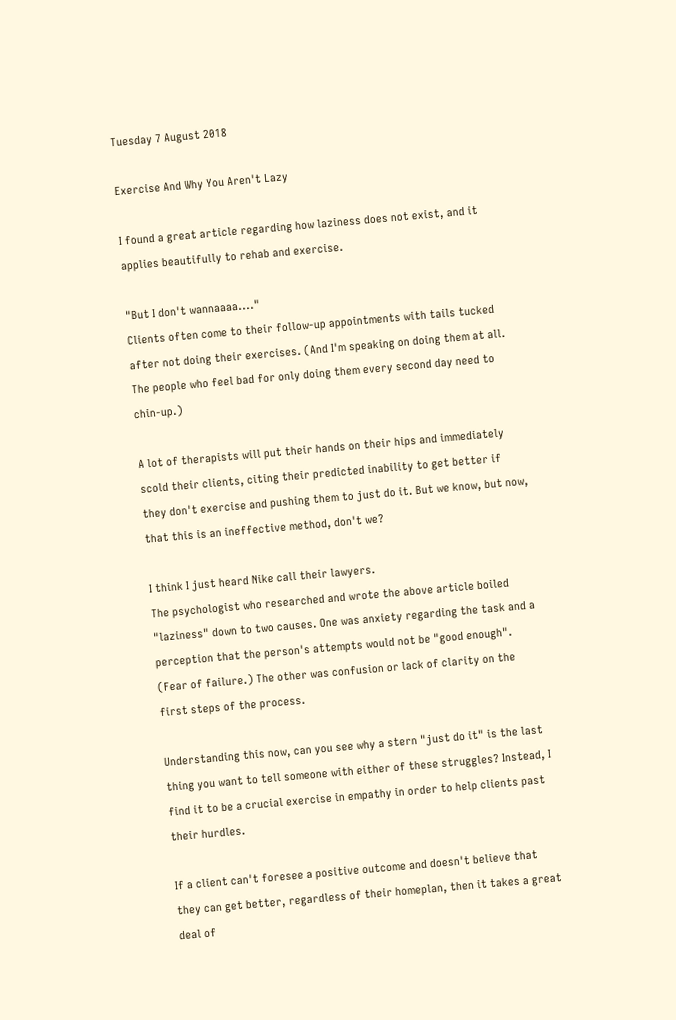Tuesday 7 August 2018

Exercise And Why You Aren't Lazy

I found a great article regarding how laziness does not exist, and it applies beautifully to rehab and exercise.

"But I don't wannaaaa...."
Clients often come to their follow-up appointments with tails tucked after not doing their exercises. (And I'm speaking on doing them at all. The people who feel bad for only doing them every second day need to chin-up.)

A lot of therapists will put their hands on their hips and immediately scold their clients, citing their predicted inability to get better if they don't exercise and pushing them to just do it. But we know, but now, that this is an ineffective method, don't we?

I think I just heard Nike call their lawyers.
The psychologist who researched and wrote the above article boiled "laziness" down to two causes. One was anxiety regarding the task and a perception that the person's attempts would not be "good enough". (Fear of failure.) The other was confusion or lack of clarity on the first steps of the process.

Understanding this now, can you see why a stern "just do it" is the last thing you want to tell someone with either of these struggles? Instead, I find it to be a crucial exercise in empathy in order to help clients past their hurdles.

If a client can't foresee a positive outcome and doesn't believe that they can get better, regardless of their homeplan, then it takes a great deal of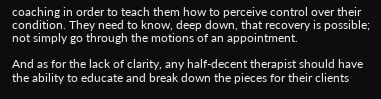coaching in order to teach them how to perceive control over their condition. They need to know, deep down, that recovery is possible; not simply go through the motions of an appointment.

And as for the lack of clarity, any half-decent therapist should have the ability to educate and break down the pieces for their clients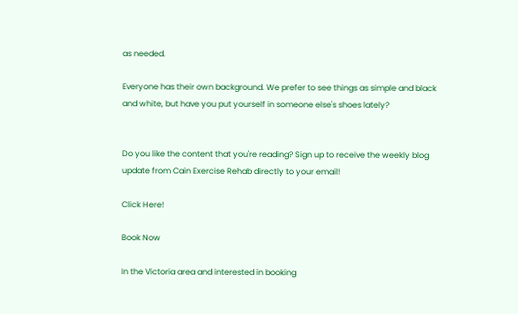as needed.

Everyone has their own background. We prefer to see things as simple and black and white, but have you put yourself in someone else's shoes lately?


Do you like the content that you're reading? Sign up to receive the weekly blog update from Cain Exercise Rehab directly to your email!

Click Here!

Book Now

In the Victoria area and interested in booking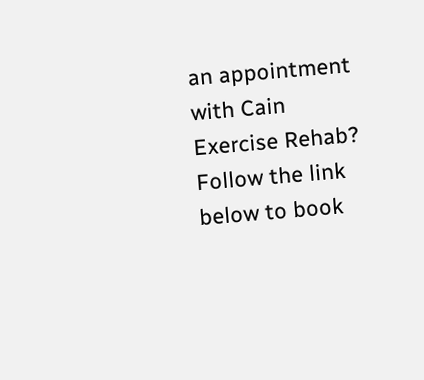an appointment with Cain Exercise Rehab? Follow the link below to book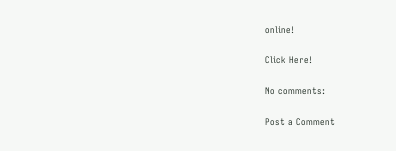online!

Click Here!

No comments:

Post a Comment